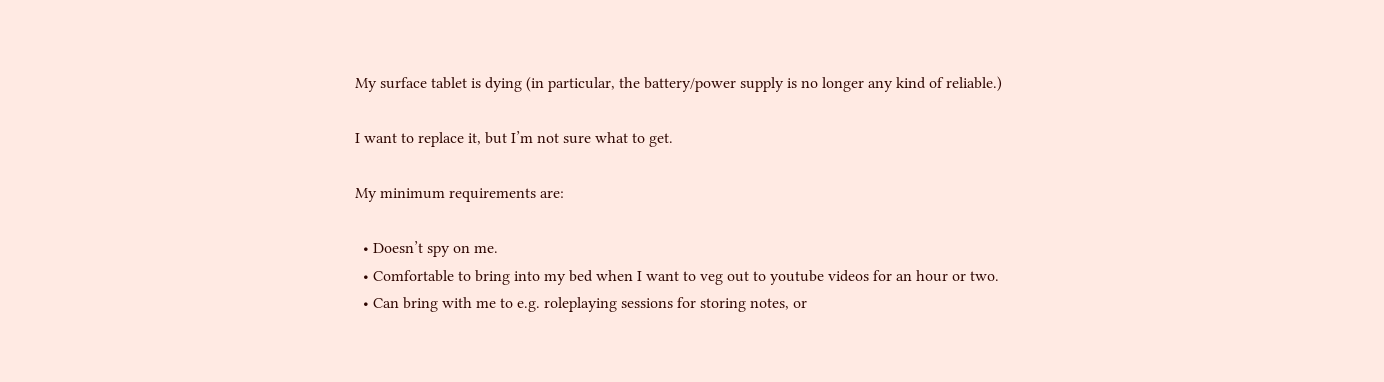My surface tablet is dying (in particular, the battery/power supply is no longer any kind of reliable.)

I want to replace it, but I’m not sure what to get.

My minimum requirements are:

  • Doesn’t spy on me.
  • Comfortable to bring into my bed when I want to veg out to youtube videos for an hour or two.
  • Can bring with me to e.g. roleplaying sessions for storing notes, or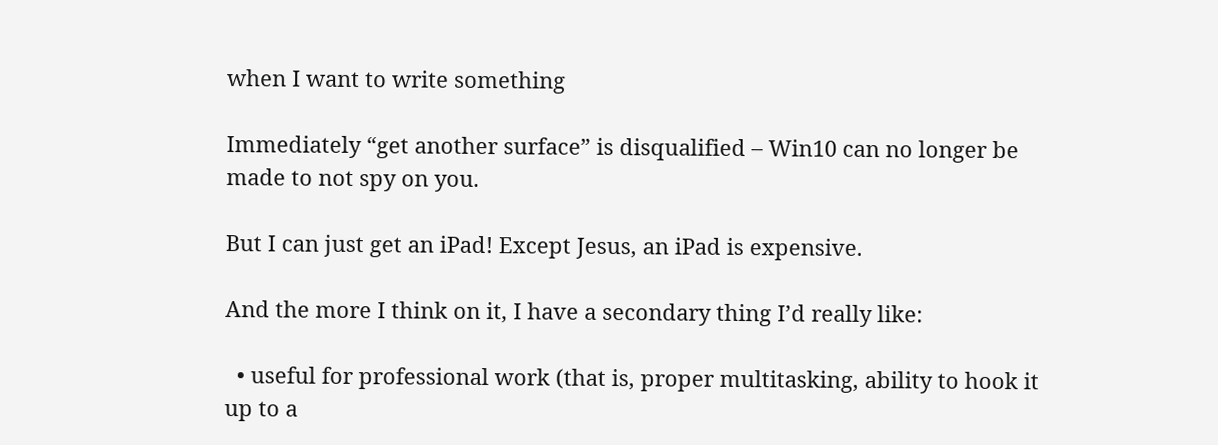when I want to write something

Immediately “get another surface” is disqualified – Win10 can no longer be made to not spy on you.

But I can just get an iPad! Except Jesus, an iPad is expensive.

And the more I think on it, I have a secondary thing I’d really like:

  • useful for professional work (that is, proper multitasking, ability to hook it up to a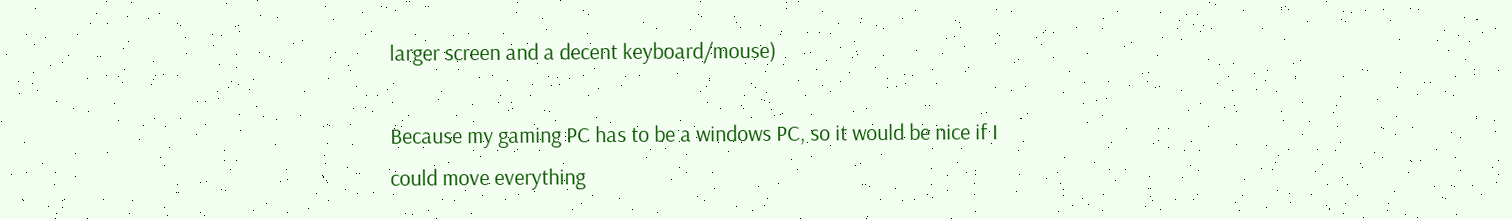larger screen and a decent keyboard/mouse)

Because my gaming PC has to be a windows PC, so it would be nice if I could move everything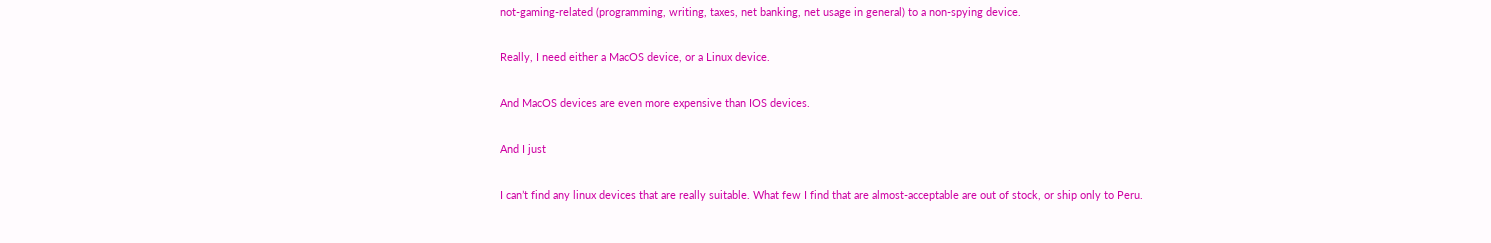not-gaming-related (programming, writing, taxes, net banking, net usage in general) to a non-spying device.

Really, I need either a MacOS device, or a Linux device.

And MacOS devices are even more expensive than IOS devices.

And I just

I can’t find any linux devices that are really suitable. What few I find that are almost-acceptable are out of stock, or ship only to Peru.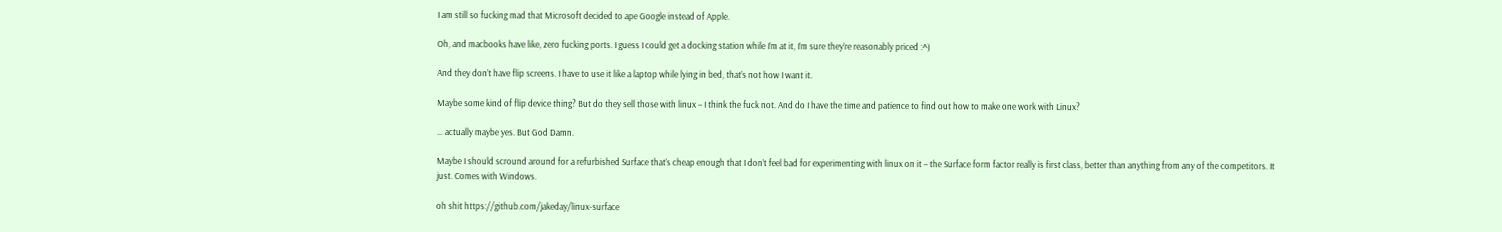I am still so fucking mad that Microsoft decided to ape Google instead of Apple.

Oh, and macbooks have like, zero fucking ports. I guess I could get a docking station while I’m at it, I’m sure they’re reasonably priced :^)

And they don’t have flip screens. I have to use it like a laptop while lying in bed, that’s not how I want it.

Maybe some kind of flip device thing? But do they sell those with linux – I think the fuck not. And do I have the time and patience to find out how to make one work with Linux?

… actually maybe yes. But God Damn.

Maybe I should scround around for a refurbished Surface that’s cheap enough that I don’t feel bad for experimenting with linux on it – the Surface form factor really is first class, better than anything from any of the competitors. It just. Comes with Windows.

oh shit https://github.com/jakeday/linux-surface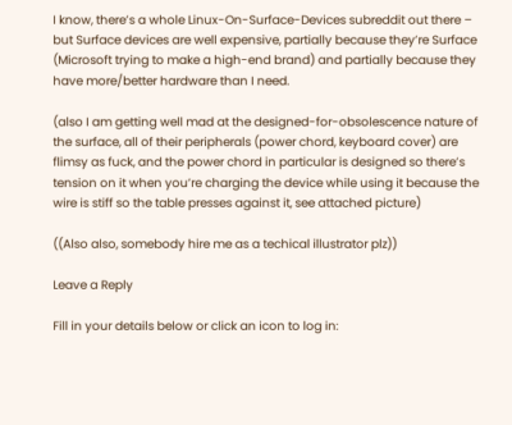I know, there’s a whole Linux-On-Surface-Devices subreddit out there – but Surface devices are well expensive, partially because they’re Surface (Microsoft trying to make a high-end brand) and partially because they have more/better hardware than I need.

(also I am getting well mad at the designed-for-obsolescence nature of the surface, all of their peripherals (power chord, keyboard cover) are flimsy as fuck, and the power chord in particular is designed so there’s tension on it when you’re charging the device while using it because the wire is stiff so the table presses against it, see attached picture)

((Also also, somebody hire me as a techical illustrator plz))

Leave a Reply

Fill in your details below or click an icon to log in: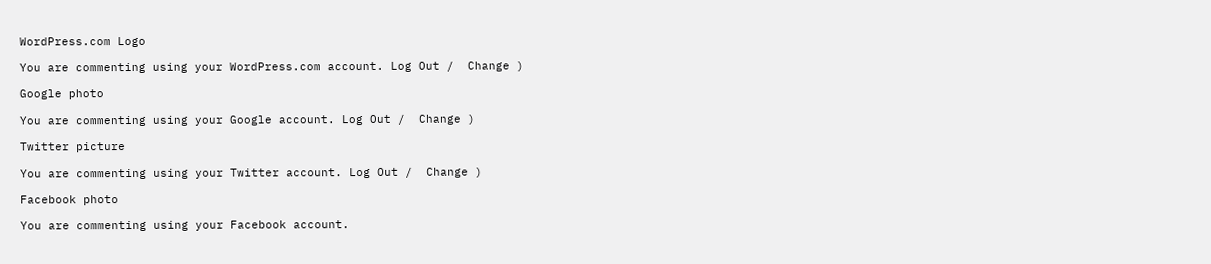WordPress.com Logo

You are commenting using your WordPress.com account. Log Out /  Change )

Google photo

You are commenting using your Google account. Log Out /  Change )

Twitter picture

You are commenting using your Twitter account. Log Out /  Change )

Facebook photo

You are commenting using your Facebook account.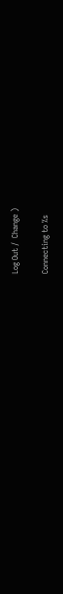Log Out /  Change )

Connecting to %s